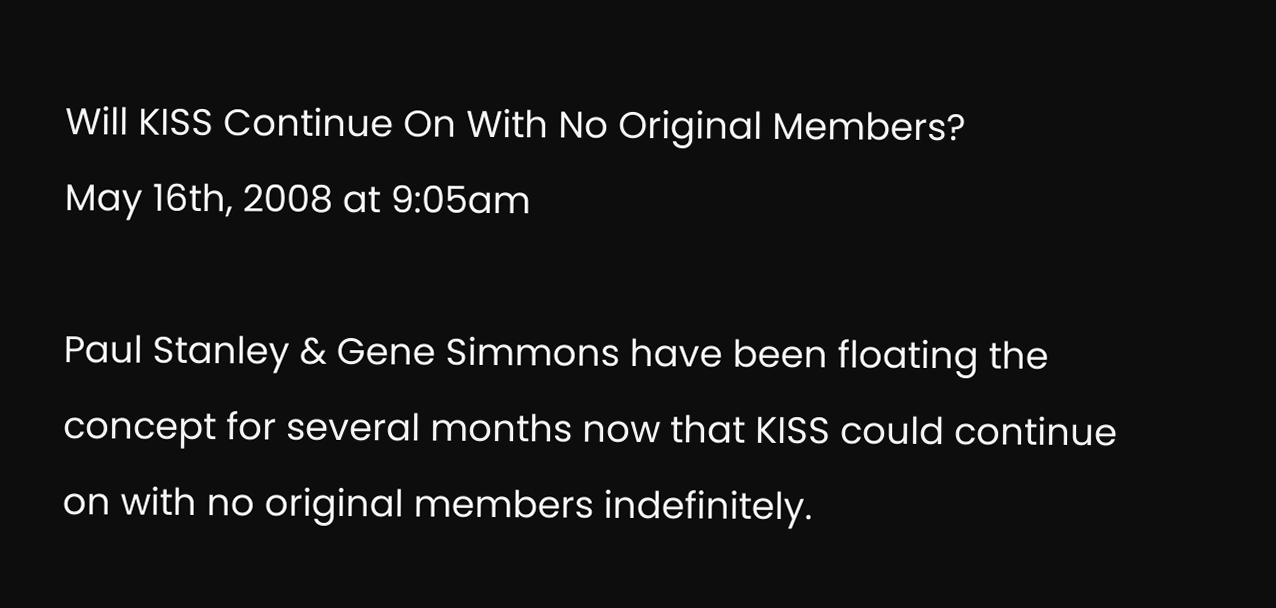Will KISS Continue On With No Original Members?
May 16th, 2008 at 9:05am

Paul Stanley & Gene Simmons have been floating the concept for several months now that KISS could continue on with no original members indefinitely.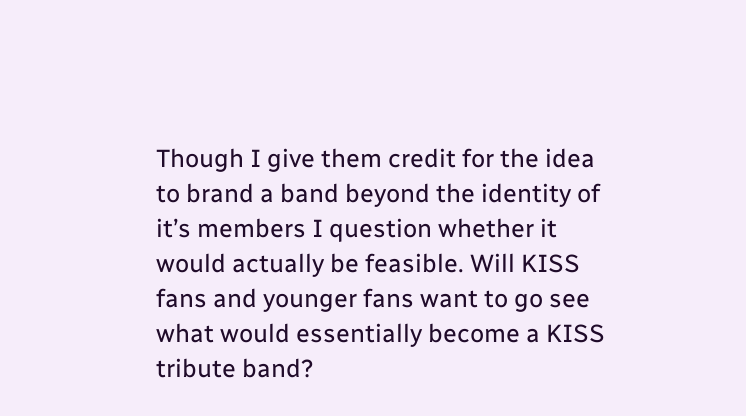Though I give them credit for the idea to brand a band beyond the identity of it’s members I question whether it would actually be feasible. Will KISS fans and younger fans want to go see what would essentially become a KISS tribute band?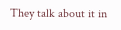They talk about it in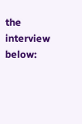the interview below: